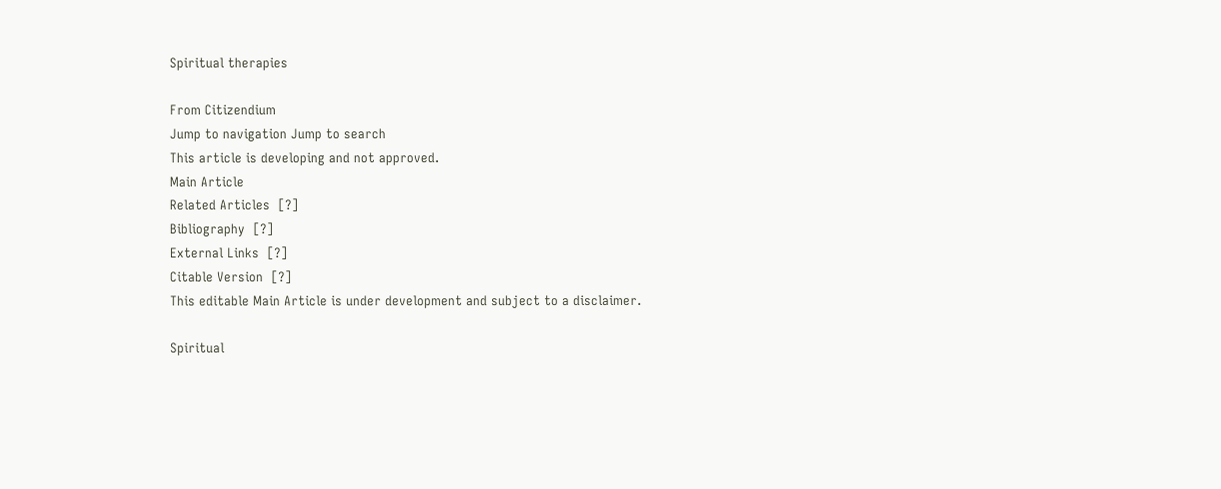Spiritual therapies

From Citizendium
Jump to navigation Jump to search
This article is developing and not approved.
Main Article
Related Articles  [?]
Bibliography  [?]
External Links  [?]
Citable Version  [?]
This editable Main Article is under development and subject to a disclaimer.

Spiritual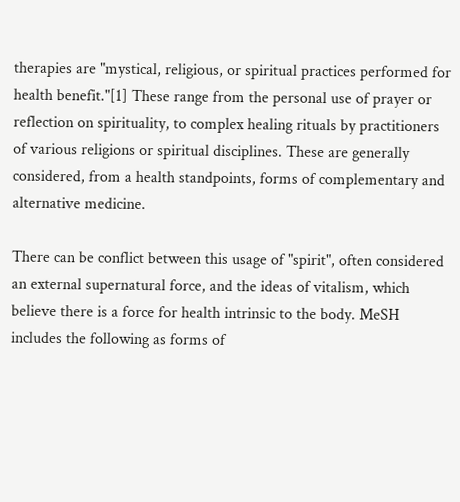therapies are "mystical, religious, or spiritual practices performed for health benefit."[1] These range from the personal use of prayer or reflection on spirituality, to complex healing rituals by practitioners of various religions or spiritual disciplines. These are generally considered, from a health standpoints, forms of complementary and alternative medicine.

There can be conflict between this usage of "spirit", often considered an external supernatural force, and the ideas of vitalism, which believe there is a force for health intrinsic to the body. MeSH includes the following as forms of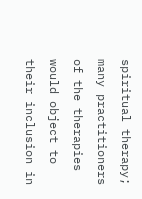spiritual therapy; many practitioners of the therapies would object to their inclusion in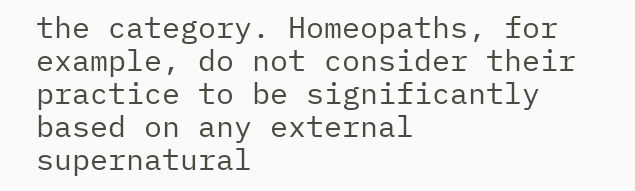the category. Homeopaths, for example, do not consider their practice to be significantly based on any external supernatural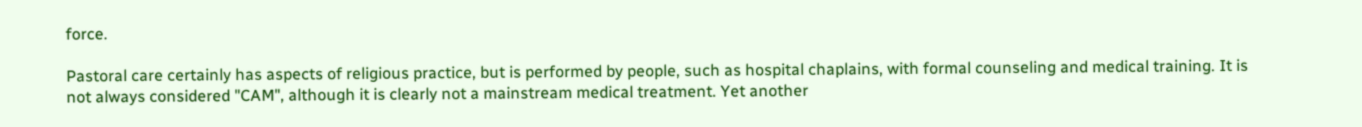force.

Pastoral care certainly has aspects of religious practice, but is performed by people, such as hospital chaplains, with formal counseling and medical training. It is not always considered "CAM", although it is clearly not a mainstream medical treatment. Yet another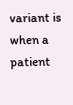variant is when a patient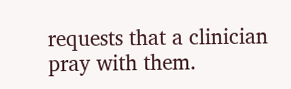requests that a clinician pray with them.